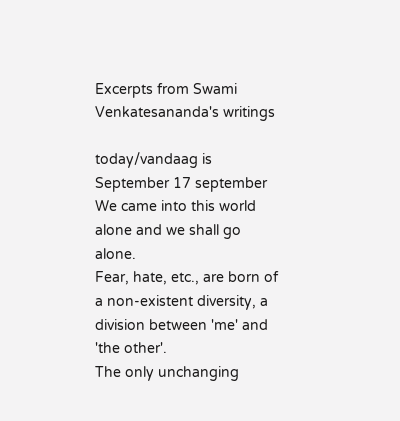Excerpts from Swami Venkatesananda's writings

today/vandaag is
September 17 september
We came into this world alone and we shall go alone.
Fear, hate, etc., are born of a non-existent diversity, a division between 'me' and 'the other'.
The only unchanging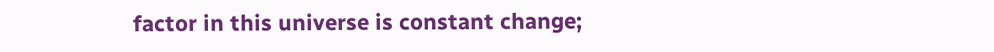factor in this universe is constant change;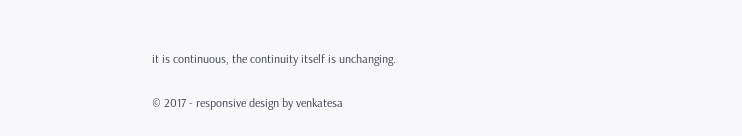it is continuous, the continuity itself is unchanging.

© 2017 - responsive design by venkatesa